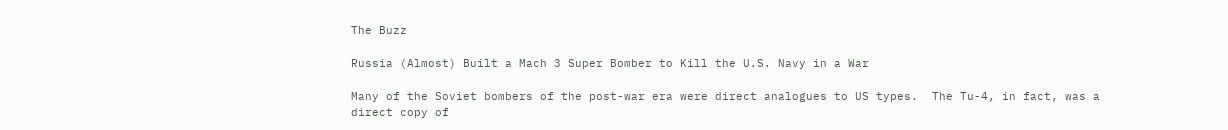The Buzz

Russia (Almost) Built a Mach 3 Super Bomber to Kill the U.S. Navy in a War

Many of the Soviet bombers of the post-war era were direct analogues to US types.  The Tu-4, in fact, was a direct copy of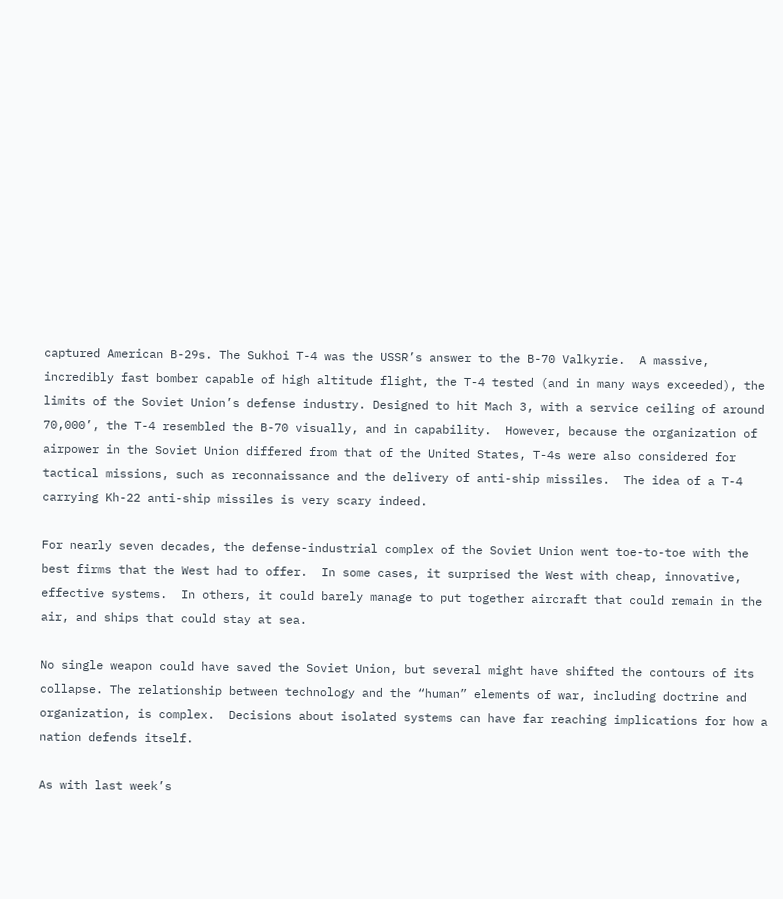captured American B-29s. The Sukhoi T-4 was the USSR’s answer to the B-70 Valkyrie.  A massive, incredibly fast bomber capable of high altitude flight, the T-4 tested (and in many ways exceeded), the limits of the Soviet Union’s defense industry. Designed to hit Mach 3, with a service ceiling of around 70,000’, the T-4 resembled the B-70 visually, and in capability.  However, because the organization of airpower in the Soviet Union differed from that of the United States, T-4s were also considered for tactical missions, such as reconnaissance and the delivery of anti-ship missiles.  The idea of a T-4 carrying Kh-22 anti-ship missiles is very scary indeed.

For nearly seven decades, the defense-industrial complex of the Soviet Union went toe-to-toe with the best firms that the West had to offer.  In some cases, it surprised the West with cheap, innovative, effective systems.  In others, it could barely manage to put together aircraft that could remain in the air, and ships that could stay at sea.

No single weapon could have saved the Soviet Union, but several might have shifted the contours of its collapse. The relationship between technology and the “human” elements of war, including doctrine and organization, is complex.  Decisions about isolated systems can have far reaching implications for how a nation defends itself.

As with last week’s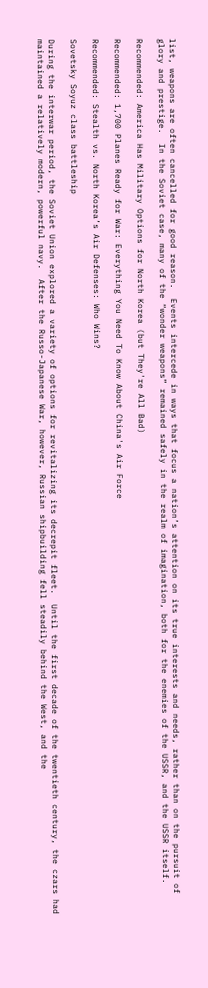list, weapons are often cancelled for good reason.  Events intercede in ways that focus a nation’s attention on its true interests and needs, rather than on the pursuit of glory and prestige.  In the Soviet case, many of the “wonder weapons” remained safely in the realm of imagination, both for the enemies of the USSR, and the USSR itself.

Recommended: America Has Military Options for North Korea (but They're All Bad)

Recommended: 1,700 Planes Ready for War: Everything You Need To Know About China's Air Force

Recommended: Stealth vs. North Korea’s Air Defenses: Who Wins?

Sovetsky Soyuz class battleship

During the interwar period, the Soviet Union explored a variety of options for revitalizing its decrepit fleet.  Until the first decade of the twentieth century, the czars had maintained a relatively modern, powerful navy.  After the Russo-Japanese War, however, Russian shipbuilding fell steadily behind the West, and the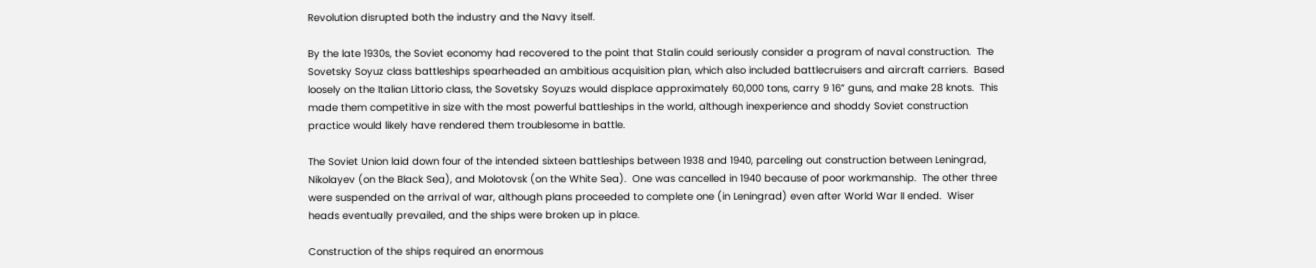Revolution disrupted both the industry and the Navy itself.

By the late 1930s, the Soviet economy had recovered to the point that Stalin could seriously consider a program of naval construction.  The Sovetsky Soyuz class battleships spearheaded an ambitious acquisition plan, which also included battlecruisers and aircraft carriers.  Based loosely on the Italian Littorio class, the Sovetsky Soyuzs would displace approximately 60,000 tons, carry 9 16” guns, and make 28 knots.  This made them competitive in size with the most powerful battleships in the world, although inexperience and shoddy Soviet construction practice would likely have rendered them troublesome in battle.

The Soviet Union laid down four of the intended sixteen battleships between 1938 and 1940, parceling out construction between Leningrad, Nikolayev (on the Black Sea), and Molotovsk (on the White Sea).  One was cancelled in 1940 because of poor workmanship.  The other three were suspended on the arrival of war, although plans proceeded to complete one (in Leningrad) even after World War II ended.  Wiser heads eventually prevailed, and the ships were broken up in place.

Construction of the ships required an enormous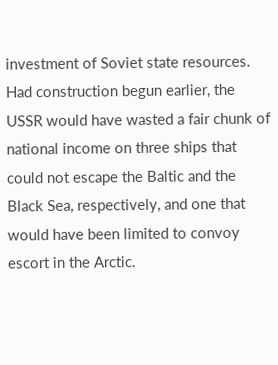investment of Soviet state resources.  Had construction begun earlier, the USSR would have wasted a fair chunk of national income on three ships that could not escape the Baltic and the Black Sea, respectively, and one that would have been limited to convoy escort in the Arctic.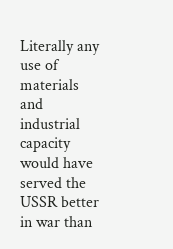Literally any use of materials and industrial capacity would have served the USSR better in war than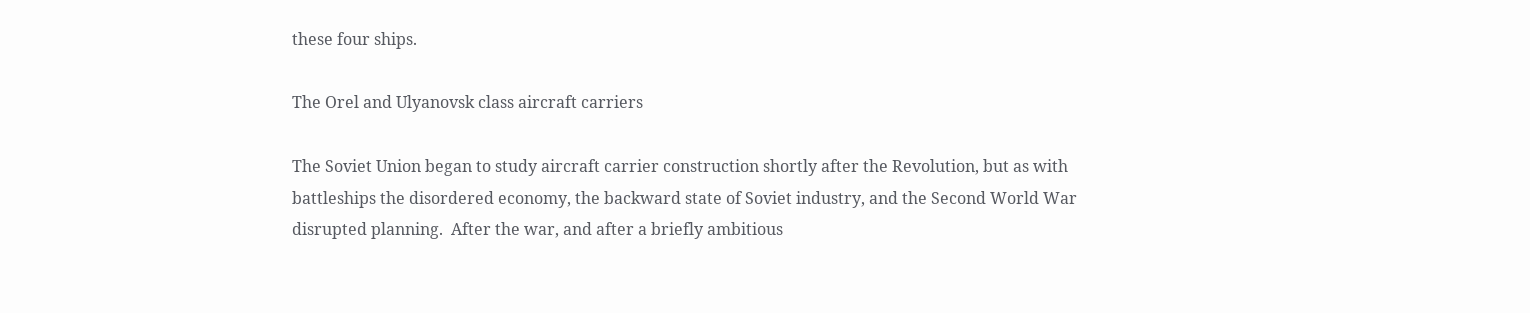these four ships.

The Orel and Ulyanovsk class aircraft carriers

The Soviet Union began to study aircraft carrier construction shortly after the Revolution, but as with battleships the disordered economy, the backward state of Soviet industry, and the Second World War disrupted planning.  After the war, and after a briefly ambitious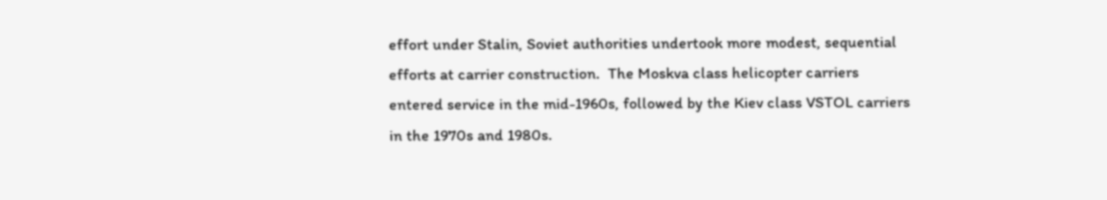effort under Stalin, Soviet authorities undertook more modest, sequential efforts at carrier construction.  The Moskva class helicopter carriers entered service in the mid-1960s, followed by the Kiev class VSTOL carriers in the 1970s and 1980s.